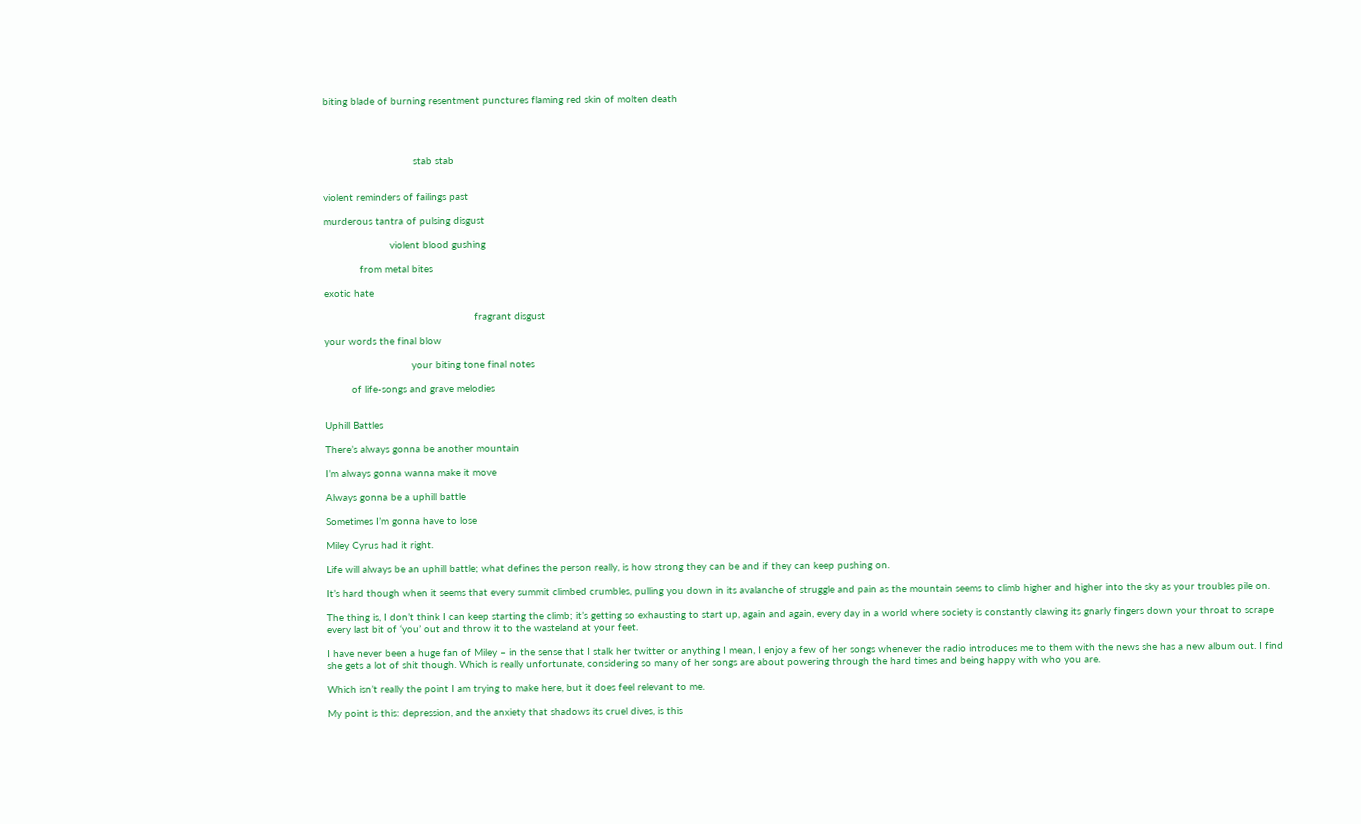biting blade of burning resentment punctures flaming red skin of molten death




                              stab stab


violent reminders of failings past

murderous tantra of pulsing disgust

                      violent blood gushing

            from metal bites

exotic hate

                                                  fragrant disgust

your words the final blow

                             your biting tone final notes

         of life-songs and grave melodies


Uphill Battles

There’s always gonna be another mountain

I’m always gonna wanna make it move

Always gonna be a uphill battle

Sometimes I’m gonna have to lose

Miley Cyrus had it right.

Life will always be an uphill battle; what defines the person really, is how strong they can be and if they can keep pushing on.

It’s hard though when it seems that every summit climbed crumbles, pulling you down in its avalanche of struggle and pain as the mountain seems to climb higher and higher into the sky as your troubles pile on.

The thing is, I don’t think I can keep starting the climb; it’s getting so exhausting to start up, again and again, every day in a world where society is constantly clawing its gnarly fingers down your throat to scrape every last bit of ‘you’ out and throw it to the wasteland at your feet.

I have never been a huge fan of Miley – in the sense that I stalk her twitter or anything I mean, I enjoy a few of her songs whenever the radio introduces me to them with the news she has a new album out. I find she gets a lot of shit though. Which is really unfortunate, considering so many of her songs are about powering through the hard times and being happy with who you are.

Which isn’t really the point I am trying to make here, but it does feel relevant to me.

My point is this: depression, and the anxiety that shadows its cruel dives, is this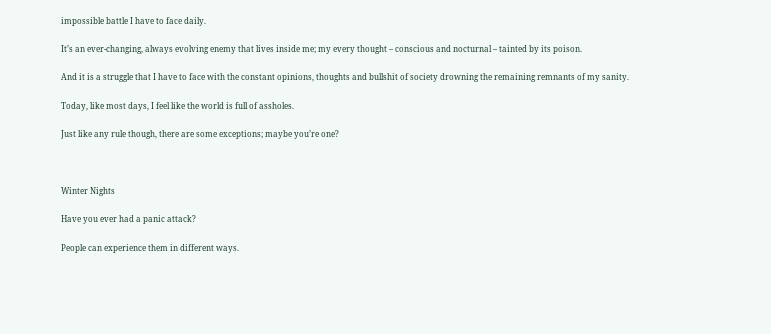impossible battle I have to face daily.

It’s an ever-changing, always evolving enemy that lives inside me; my every thought – conscious and nocturnal – tainted by its poison.

And it is a struggle that I have to face with the constant opinions, thoughts and bullshit of society drowning the remaining remnants of my sanity.

Today, like most days, I feel like the world is full of assholes.

Just like any rule though, there are some exceptions; maybe you’re one?



Winter Nights

Have you ever had a panic attack?

People can experience them in different ways.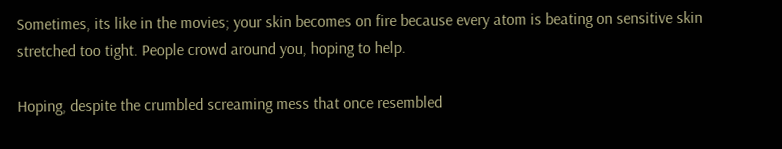Sometimes, its like in the movies; your skin becomes on fire because every atom is beating on sensitive skin stretched too tight. People crowd around you, hoping to help.

Hoping, despite the crumbled screaming mess that once resembled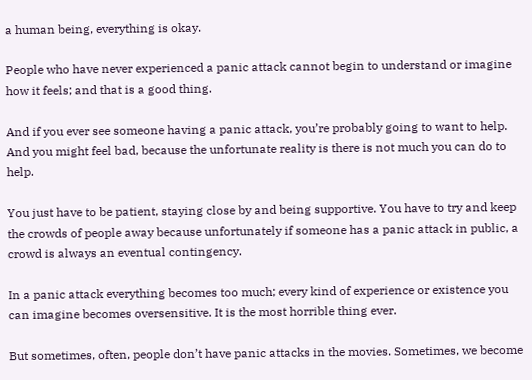a human being, everything is okay.

People who have never experienced a panic attack cannot begin to understand or imagine how it feels; and that is a good thing.

And if you ever see someone having a panic attack, you’re probably going to want to help. And you might feel bad, because the unfortunate reality is there is not much you can do to help.

You just have to be patient, staying close by and being supportive. You have to try and keep the crowds of people away because unfortunately if someone has a panic attack in public, a crowd is always an eventual contingency.

In a panic attack everything becomes too much; every kind of experience or existence you can imagine becomes oversensitive. It is the most horrible thing ever.

But sometimes, often, people don’t have panic attacks in the movies. Sometimes, we become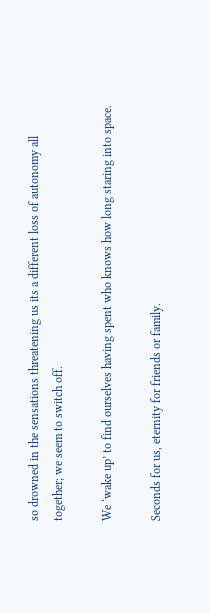so drowned in the sensations threatening us its a different loss of autonomy all together; we seem to switch off.

We ‘wake up’ to find ourselves having spent who knows how long staring into space.

Seconds for us, eternity for friends or family.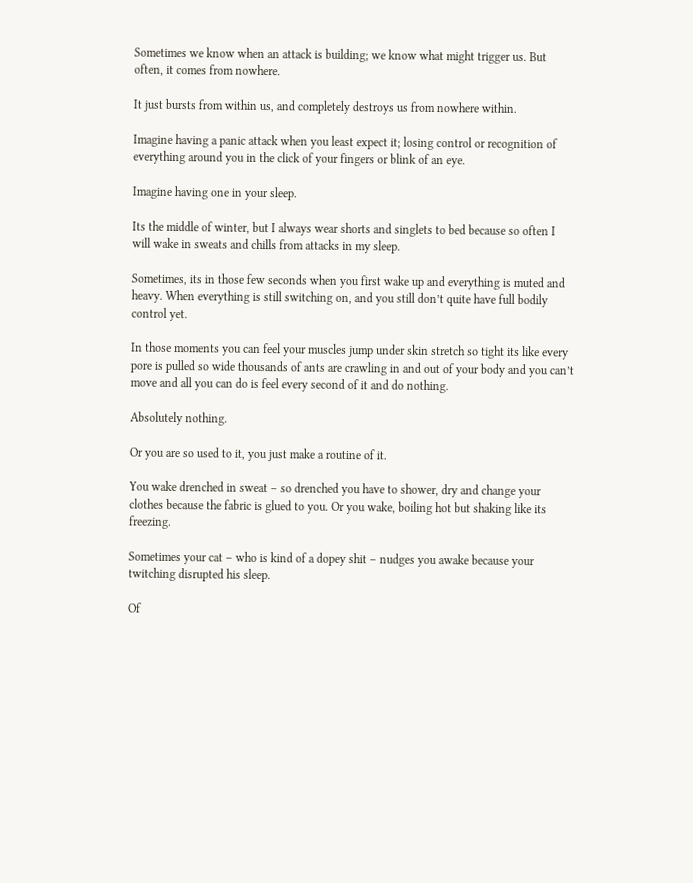Sometimes we know when an attack is building; we know what might trigger us. But often, it comes from nowhere.

It just bursts from within us, and completely destroys us from nowhere within.

Imagine having a panic attack when you least expect it; losing control or recognition of everything around you in the click of your fingers or blink of an eye.

Imagine having one in your sleep.

Its the middle of winter, but I always wear shorts and singlets to bed because so often I will wake in sweats and chills from attacks in my sleep.

Sometimes, its in those few seconds when you first wake up and everything is muted and heavy. When everything is still switching on, and you still don’t quite have full bodily control yet.

In those moments you can feel your muscles jump under skin stretch so tight its like every pore is pulled so wide thousands of ants are crawling in and out of your body and you can’t move and all you can do is feel every second of it and do nothing.

Absolutely nothing.

Or you are so used to it, you just make a routine of it.

You wake drenched in sweat – so drenched you have to shower, dry and change your clothes because the fabric is glued to you. Or you wake, boiling hot but shaking like its freezing.

Sometimes your cat – who is kind of a dopey shit – nudges you awake because your twitching disrupted his sleep.

Of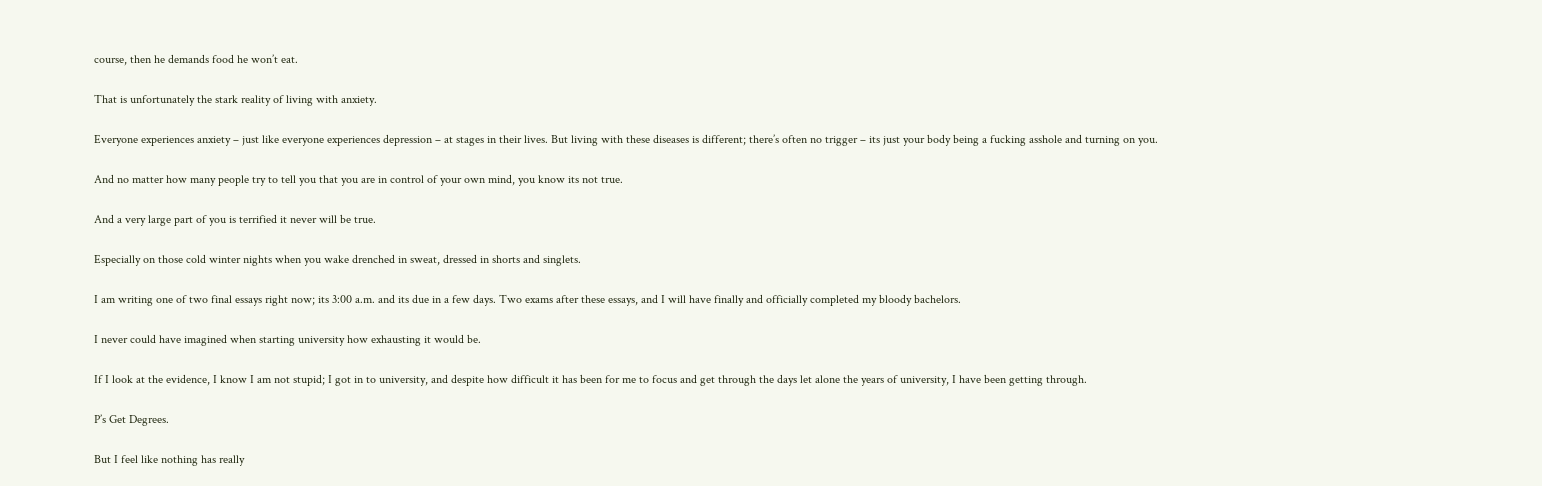course, then he demands food he won’t eat.

That is unfortunately the stark reality of living with anxiety.

Everyone experiences anxiety – just like everyone experiences depression – at stages in their lives. But living with these diseases is different; there’s often no trigger – its just your body being a fucking asshole and turning on you.

And no matter how many people try to tell you that you are in control of your own mind, you know its not true.

And a very large part of you is terrified it never will be true.

Especially on those cold winter nights when you wake drenched in sweat, dressed in shorts and singlets.

I am writing one of two final essays right now; its 3:00 a.m. and its due in a few days. Two exams after these essays, and I will have finally and officially completed my bloody bachelors.

I never could have imagined when starting university how exhausting it would be.

If I look at the evidence, I know I am not stupid; I got in to university, and despite how difficult it has been for me to focus and get through the days let alone the years of university, I have been getting through.

P’s Get Degrees.

But I feel like nothing has really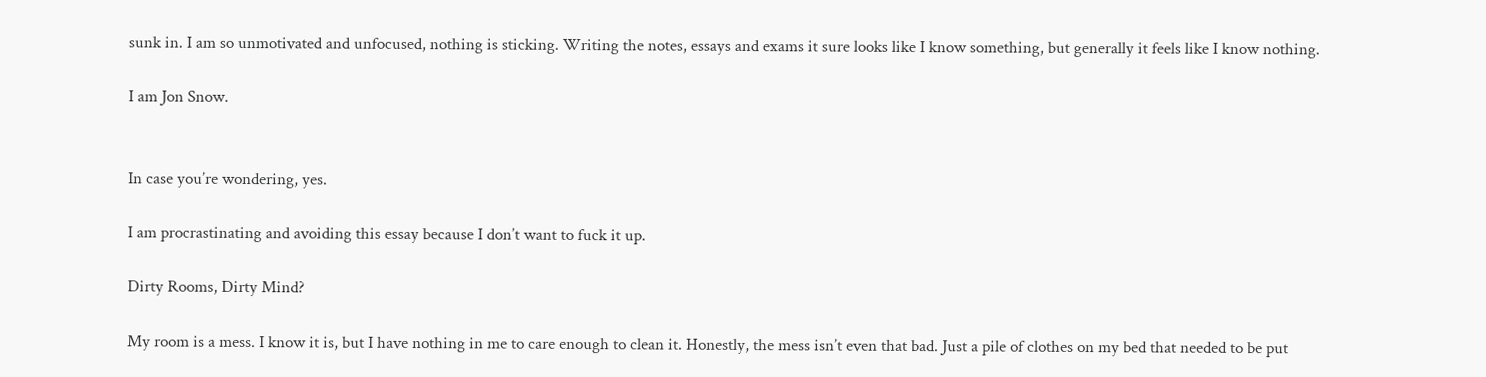sunk in. I am so unmotivated and unfocused, nothing is sticking. Writing the notes, essays and exams it sure looks like I know something, but generally it feels like I know nothing.

I am Jon Snow.


In case you’re wondering, yes.

I am procrastinating and avoiding this essay because I don’t want to fuck it up.

Dirty Rooms, Dirty Mind?

My room is a mess. I know it is, but I have nothing in me to care enough to clean it. Honestly, the mess isn’t even that bad. Just a pile of clothes on my bed that needed to be put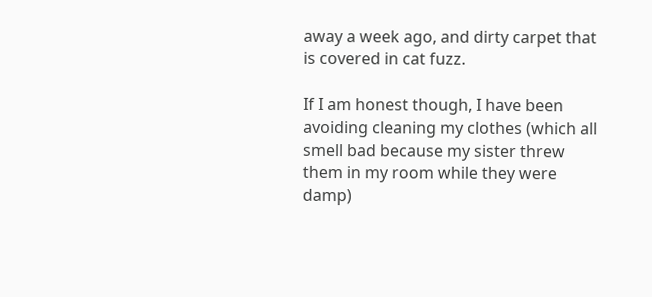away a week ago, and dirty carpet that is covered in cat fuzz.

If I am honest though, I have been avoiding cleaning my clothes (which all smell bad because my sister threw them in my room while they were damp)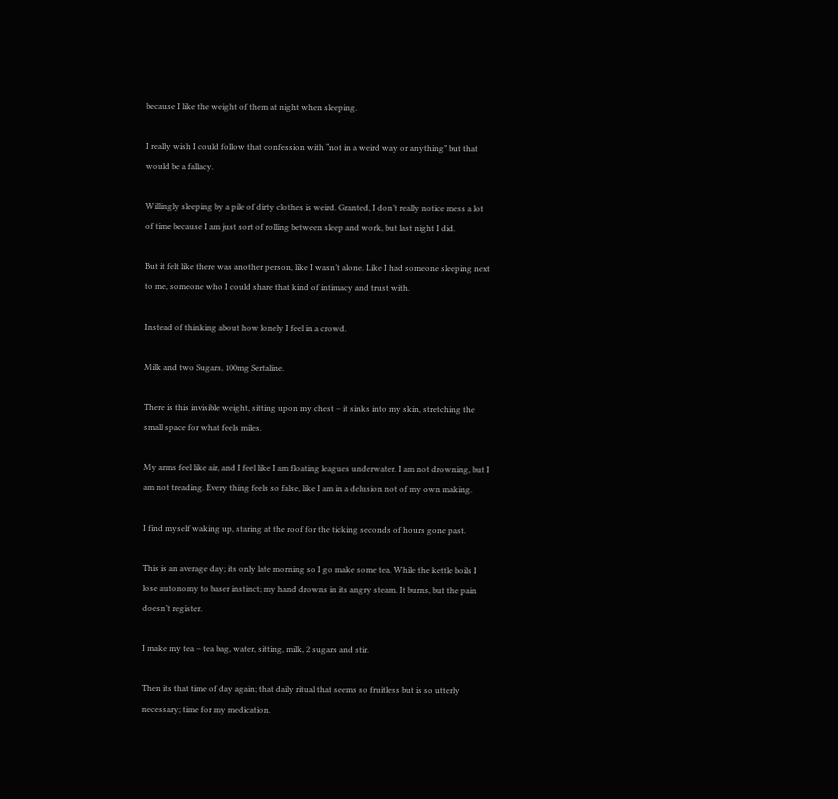because I like the weight of them at night when sleeping.

I really wish I could follow that confession with “not in a weird way or anything” but that would be a fallacy.

Willingly sleeping by a pile of dirty clothes is weird. Granted, I don’t really notice mess a lot of time because I am just sort of rolling between sleep and work, but last night I did.

But it felt like there was another person, like I wasn’t alone. Like I had someone sleeping next to me, someone who I could share that kind of intimacy and trust with.

Instead of thinking about how lonely I feel in a crowd.

Milk and two Sugars, 100mg Sertaline.

There is this invisible weight, sitting upon my chest – it sinks into my skin, stretching the small space for what feels miles.

My arms feel like air, and I feel like I am floating leagues underwater. I am not drowning, but I am not treading. Every thing feels so false, like I am in a delusion not of my own making.

I find myself waking up, staring at the roof for the ticking seconds of hours gone past.

This is an average day; its only late morning so I go make some tea. While the kettle boils I lose autonomy to baser instinct; my hand drowns in its angry steam. It burns, but the pain doesn’t register.

I make my tea – tea bag, water, sitting, milk, 2 sugars and stir.

Then its that time of day again; that daily ritual that seems so fruitless but is so utterly necessary; time for my medication.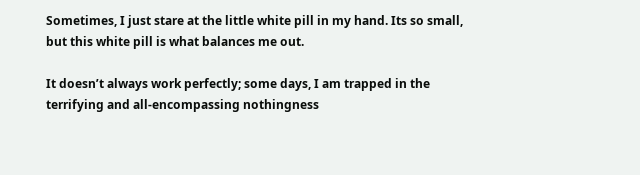Sometimes, I just stare at the little white pill in my hand. Its so small, but this white pill is what balances me out.

It doesn’t always work perfectly; some days, I am trapped in the terrifying and all-encompassing nothingness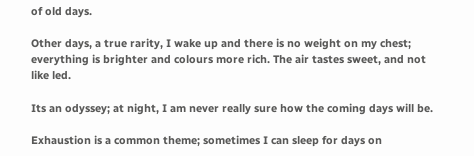of old days.

Other days, a true rarity, I wake up and there is no weight on my chest; everything is brighter and colours more rich. The air tastes sweet, and not like led.

Its an odyssey; at night, I am never really sure how the coming days will be.

Exhaustion is a common theme; sometimes I can sleep for days on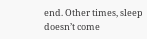end. Other times, sleep doesn’t come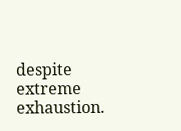despite extreme exhaustion.